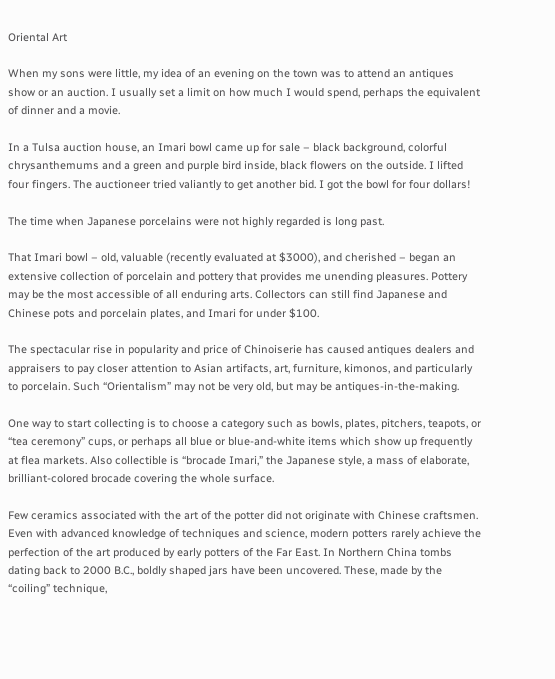Oriental Art

When my sons were little, my idea of an evening on the town was to attend an antiques show or an auction. I usually set a limit on how much I would spend, perhaps the equivalent of dinner and a movie.

In a Tulsa auction house, an Imari bowl came up for sale – black background, colorful chrysanthemums and a green and purple bird inside, black flowers on the outside. I lifted four fingers. The auctioneer tried valiantly to get another bid. I got the bowl for four dollars!

The time when Japanese porcelains were not highly regarded is long past.

That Imari bowl – old, valuable (recently evaluated at $3000), and cherished – began an extensive collection of porcelain and pottery that provides me unending pleasures. Pottery may be the most accessible of all enduring arts. Collectors can still find Japanese and Chinese pots and porcelain plates, and Imari for under $100.

The spectacular rise in popularity and price of Chinoiserie has caused antiques dealers and appraisers to pay closer attention to Asian artifacts, art, furniture, kimonos, and particularly to porcelain. Such “Orientalism” may not be very old, but may be antiques-in-the-making.

One way to start collecting is to choose a category such as bowls, plates, pitchers, teapots, or “tea ceremony” cups, or perhaps all blue or blue-and-white items which show up frequently at flea markets. Also collectible is “brocade Imari,” the Japanese style, a mass of elaborate, brilliant-colored brocade covering the whole surface.

Few ceramics associated with the art of the potter did not originate with Chinese craftsmen. Even with advanced knowledge of techniques and science, modern potters rarely achieve the perfection of the art produced by early potters of the Far East. In Northern China tombs dating back to 2000 B.C., boldly shaped jars have been uncovered. These, made by the “coiling” technique,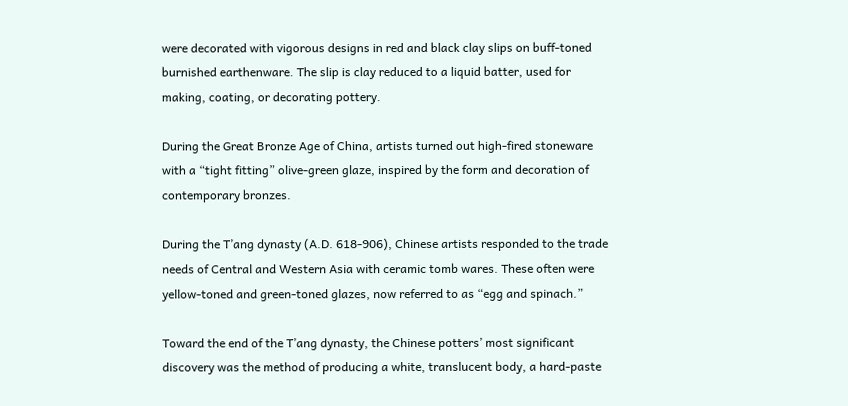were decorated with vigorous designs in red and black clay slips on buff-toned burnished earthenware. The slip is clay reduced to a liquid batter, used for making, coating, or decorating pottery.

During the Great Bronze Age of China, artists turned out high-fired stoneware with a “tight fitting” olive-green glaze, inspired by the form and decoration of contemporary bronzes.

During the T’ang dynasty (A.D. 618-906), Chinese artists responded to the trade needs of Central and Western Asia with ceramic tomb wares. These often were yellow-toned and green-toned glazes, now referred to as “egg and spinach.”

Toward the end of the T’ang dynasty, the Chinese potters’ most significant discovery was the method of producing a white, translucent body, a hard-paste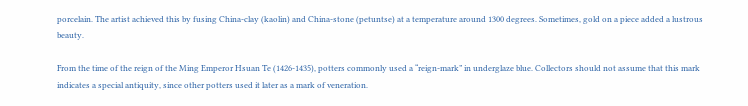porcelain. The artist achieved this by fusing China-clay (kaolin) and China-stone (petuntse) at a temperature around 1300 degrees. Sometimes, gold on a piece added a lustrous beauty.

From the time of the reign of the Ming Emperor Hsuan Te (1426-1435), potters commonly used a “reign-mark” in underglaze blue. Collectors should not assume that this mark indicates a special antiquity, since other potters used it later as a mark of veneration.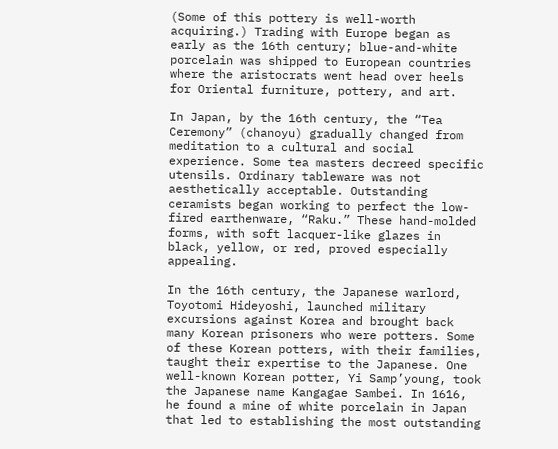(Some of this pottery is well-worth acquiring.) Trading with Europe began as early as the 16th century; blue-and-white porcelain was shipped to European countries where the aristocrats went head over heels for Oriental furniture, pottery, and art.

In Japan, by the 16th century, the “Tea Ceremony” (chanoyu) gradually changed from meditation to a cultural and social experience. Some tea masters decreed specific utensils. Ordinary tableware was not aesthetically acceptable. Outstanding ceramists began working to perfect the low-fired earthenware, “Raku.” These hand-molded forms, with soft lacquer-like glazes in black, yellow, or red, proved especially appealing.

In the 16th century, the Japanese warlord, Toyotomi Hideyoshi, launched military excursions against Korea and brought back many Korean prisoners who were potters. Some of these Korean potters, with their families, taught their expertise to the Japanese. One well-known Korean potter, Yi Samp’young, took the Japanese name Kangagae Sambei. In 1616, he found a mine of white porcelain in Japan that led to establishing the most outstanding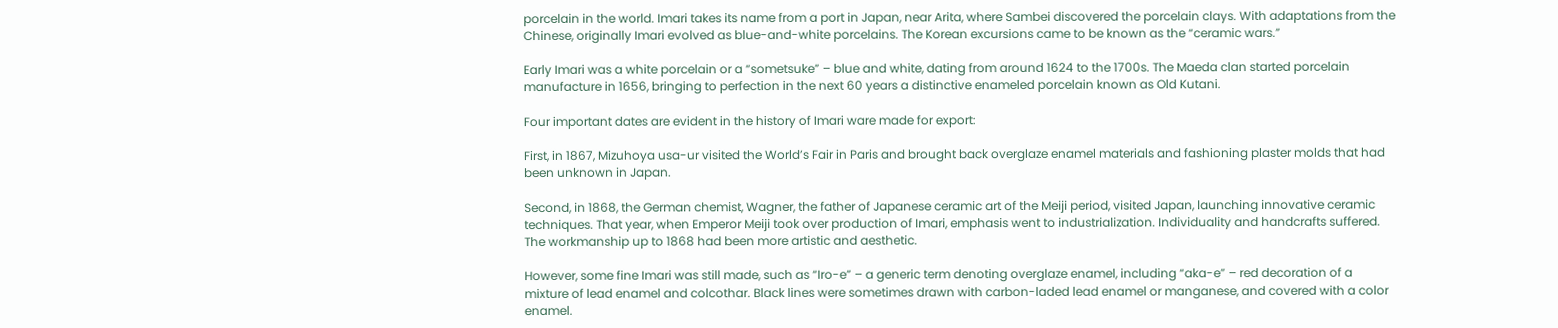porcelain in the world. Imari takes its name from a port in Japan, near Arita, where Sambei discovered the porcelain clays. With adaptations from the Chinese, originally Imari evolved as blue-and-white porcelains. The Korean excursions came to be known as the “ceramic wars.”

Early Imari was a white porcelain or a “sometsuke” – blue and white, dating from around 1624 to the 1700s. The Maeda clan started porcelain manufacture in 1656, bringing to perfection in the next 60 years a distinctive enameled porcelain known as Old Kutani.

Four important dates are evident in the history of Imari ware made for export:

First, in 1867, Mizuhoya usa-ur visited the World’s Fair in Paris and brought back overglaze enamel materials and fashioning plaster molds that had been unknown in Japan.

Second, in 1868, the German chemist, Wagner, the father of Japanese ceramic art of the Meiji period, visited Japan, launching innovative ceramic techniques. That year, when Emperor Meiji took over production of Imari, emphasis went to industrialization. Individuality and handcrafts suffered. The workmanship up to 1868 had been more artistic and aesthetic.

However, some fine Imari was still made, such as “Iro-e” – a generic term denoting overglaze enamel, including “aka-e” – red decoration of a mixture of lead enamel and colcothar. Black lines were sometimes drawn with carbon-laded lead enamel or manganese, and covered with a color enamel.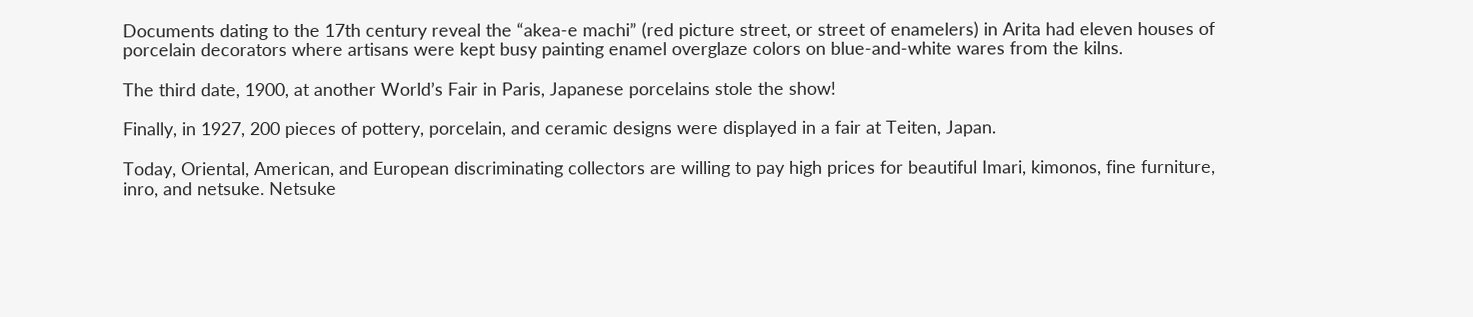Documents dating to the 17th century reveal the “akea-e machi” (red picture street, or street of enamelers) in Arita had eleven houses of porcelain decorators where artisans were kept busy painting enamel overglaze colors on blue-and-white wares from the kilns.

The third date, 1900, at another World’s Fair in Paris, Japanese porcelains stole the show!

Finally, in 1927, 200 pieces of pottery, porcelain, and ceramic designs were displayed in a fair at Teiten, Japan.

Today, Oriental, American, and European discriminating collectors are willing to pay high prices for beautiful Imari, kimonos, fine furniture, inro, and netsuke. Netsuke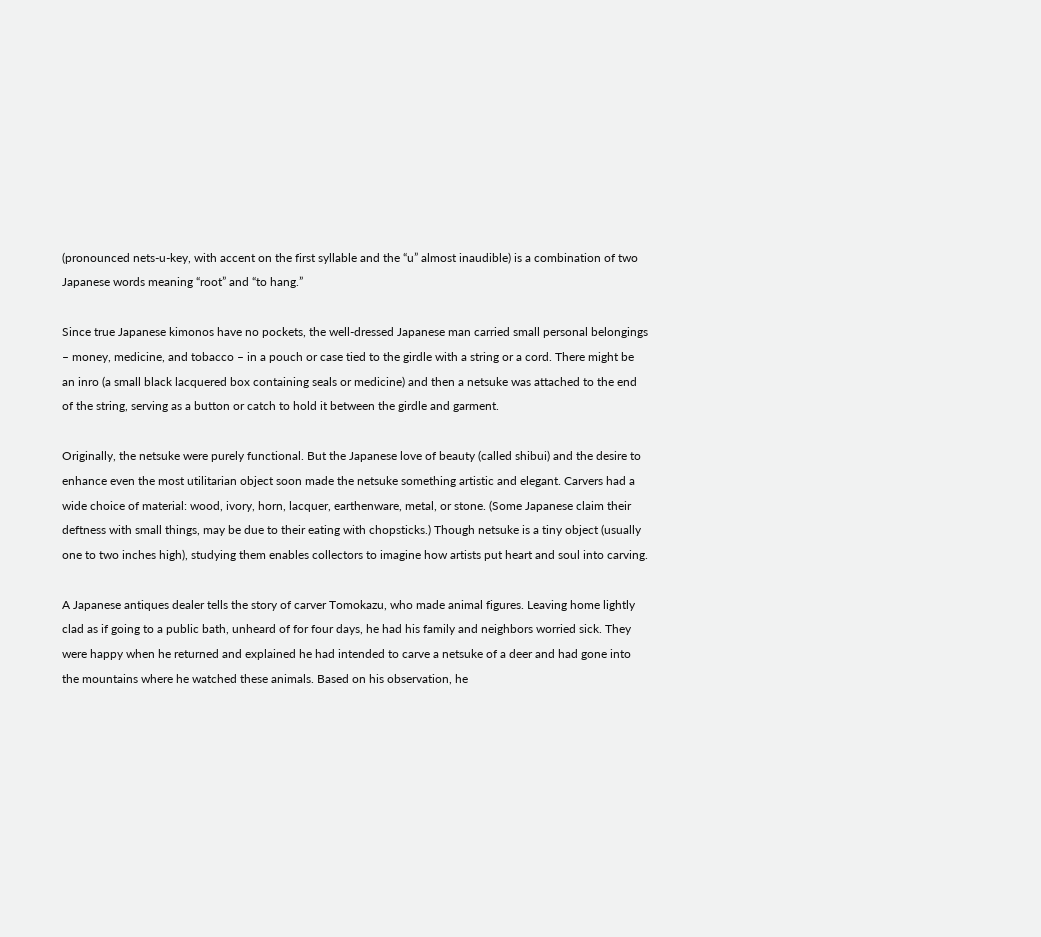(pronounced nets-u-key, with accent on the first syllable and the “u” almost inaudible) is a combination of two Japanese words meaning “root” and “to hang.”

Since true Japanese kimonos have no pockets, the well-dressed Japanese man carried small personal belongings – money, medicine, and tobacco – in a pouch or case tied to the girdle with a string or a cord. There might be an inro (a small black lacquered box containing seals or medicine) and then a netsuke was attached to the end of the string, serving as a button or catch to hold it between the girdle and garment.

Originally, the netsuke were purely functional. But the Japanese love of beauty (called shibui) and the desire to enhance even the most utilitarian object soon made the netsuke something artistic and elegant. Carvers had a wide choice of material: wood, ivory, horn, lacquer, earthenware, metal, or stone. (Some Japanese claim their deftness with small things, may be due to their eating with chopsticks.) Though netsuke is a tiny object (usually one to two inches high), studying them enables collectors to imagine how artists put heart and soul into carving.

A Japanese antiques dealer tells the story of carver Tomokazu, who made animal figures. Leaving home lightly clad as if going to a public bath, unheard of for four days, he had his family and neighbors worried sick. They were happy when he returned and explained he had intended to carve a netsuke of a deer and had gone into the mountains where he watched these animals. Based on his observation, he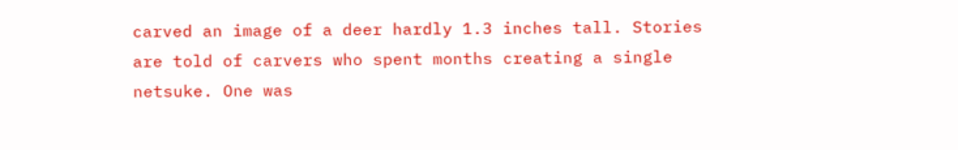carved an image of a deer hardly 1.3 inches tall. Stories are told of carvers who spent months creating a single netsuke. One was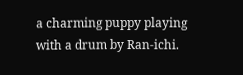a charming puppy playing with a drum by Ran-ichi.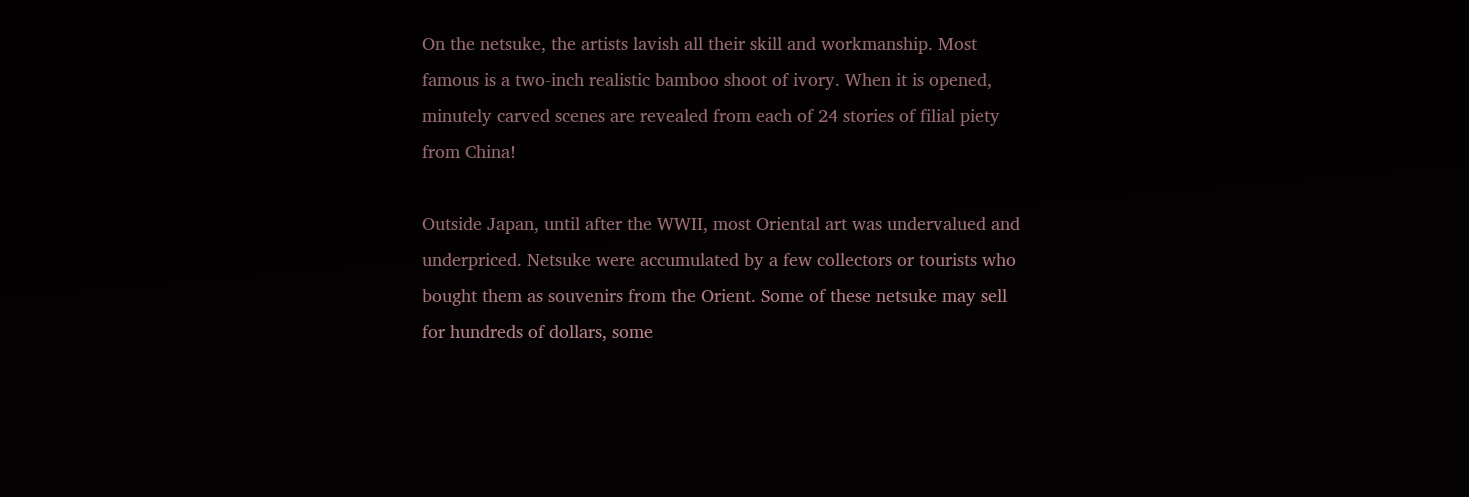On the netsuke, the artists lavish all their skill and workmanship. Most famous is a two-inch realistic bamboo shoot of ivory. When it is opened, minutely carved scenes are revealed from each of 24 stories of filial piety from China!

Outside Japan, until after the WWII, most Oriental art was undervalued and underpriced. Netsuke were accumulated by a few collectors or tourists who bought them as souvenirs from the Orient. Some of these netsuke may sell for hundreds of dollars, some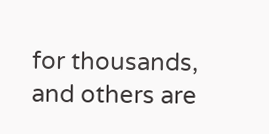for thousands, and others are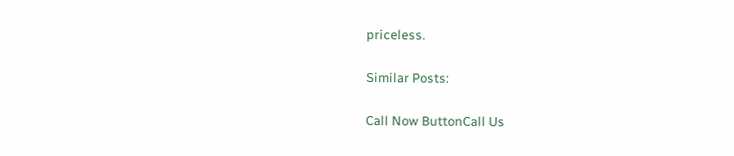priceless.

Similar Posts:

Call Now ButtonCall Us